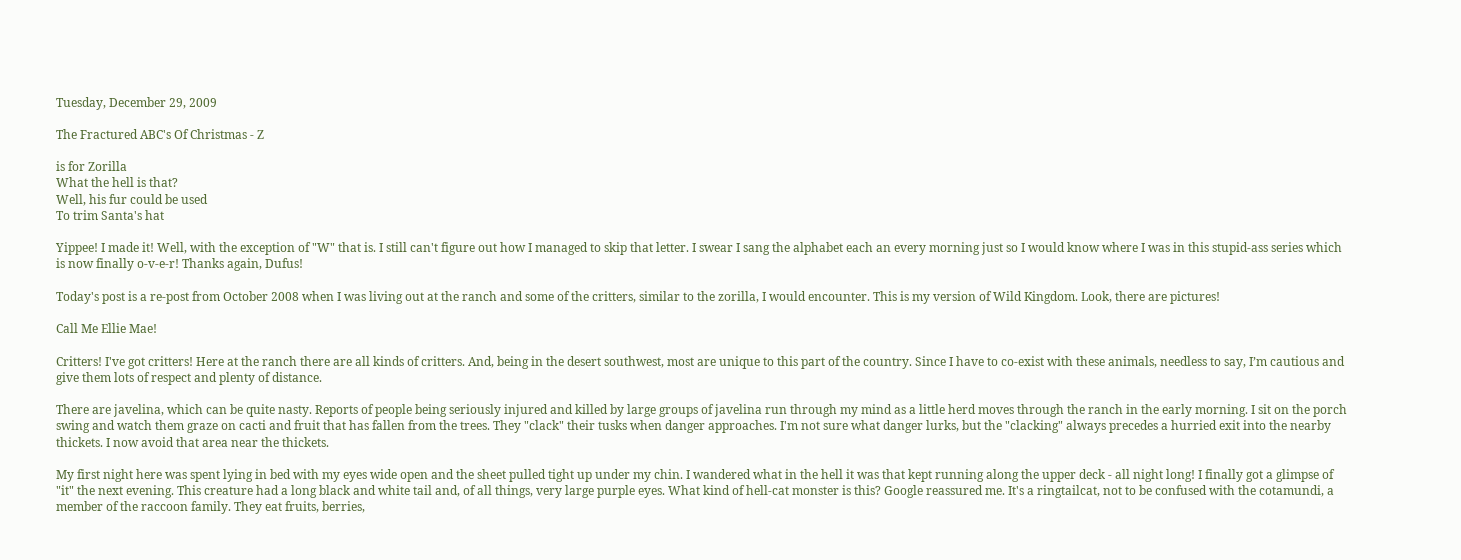Tuesday, December 29, 2009

The Fractured ABC's Of Christmas - Z

is for Zorilla
What the hell is that?
Well, his fur could be used
To trim Santa's hat

Yippee! I made it! Well, with the exception of "W" that is. I still can't figure out how I managed to skip that letter. I swear I sang the alphabet each an every morning just so I would know where I was in this stupid-ass series which is now finally o-v-e-r! Thanks again, Dufus!

Today's post is a re-post from October 2008 when I was living out at the ranch and some of the critters, similar to the zorilla, I would encounter. This is my version of Wild Kingdom. Look, there are pictures!

Call Me Ellie Mae!

Critters! I've got critters! Here at the ranch there are all kinds of critters. And, being in the desert southwest, most are unique to this part of the country. Since I have to co-exist with these animals, needless to say, I’m cautious and give them lots of respect and plenty of distance.

There are javelina, which can be quite nasty. Reports of people being seriously injured and killed by large groups of javelina run through my mind as a little herd moves through the ranch in the early morning. I sit on the porch swing and watch them graze on cacti and fruit that has fallen from the trees. They "clack" their tusks when danger approaches. I'm not sure what danger lurks, but the "clacking" always precedes a hurried exit into the nearby thickets. I now avoid that area near the thickets.

My first night here was spent lying in bed with my eyes wide open and the sheet pulled tight up under my chin. I wandered what in the hell it was that kept running along the upper deck - all night long! I finally got a glimpse of "it" the next evening. This creature had a long black and white tail and, of all things, very large purple eyes. What kind of hell-cat monster is this? Google reassured me. It's a ringtailcat, not to be confused with the cotamundi, a member of the raccoon family. They eat fruits, berries,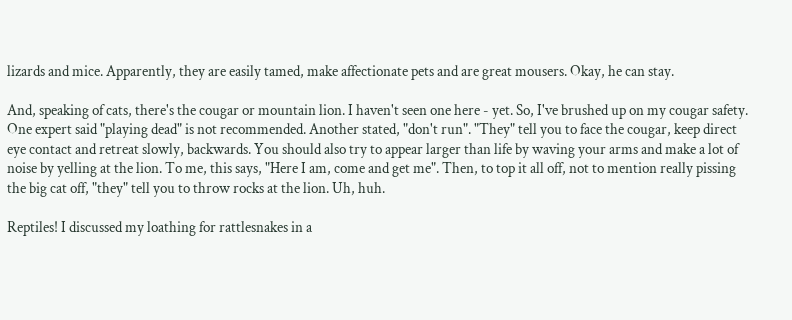lizards and mice. Apparently, they are easily tamed, make affectionate pets and are great mousers. Okay, he can stay.

And, speaking of cats, there's the cougar or mountain lion. I haven't seen one here - yet. So, I've brushed up on my cougar safety. One expert said "playing dead" is not recommended. Another stated, "don't run". "They" tell you to face the cougar, keep direct eye contact and retreat slowly, backwards. You should also try to appear larger than life by waving your arms and make a lot of noise by yelling at the lion. To me, this says, "Here I am, come and get me". Then, to top it all off, not to mention really pissing the big cat off, "they" tell you to throw rocks at the lion. Uh, huh.

Reptiles! I discussed my loathing for rattlesnakes in a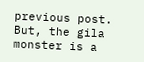previous post. But, the gila monster is a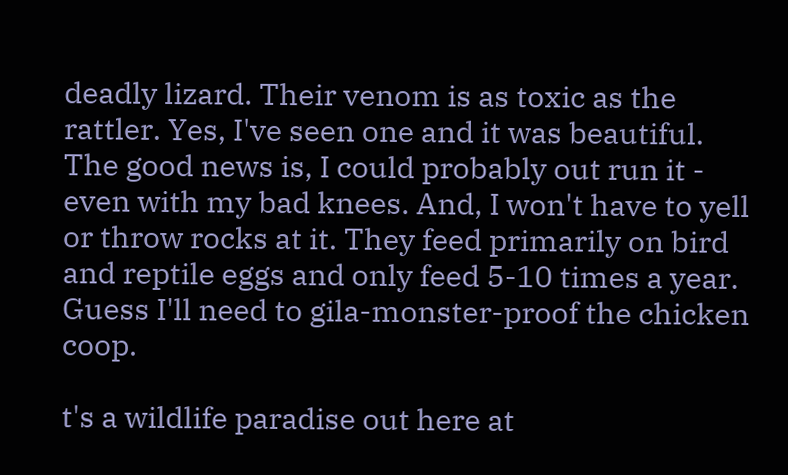deadly lizard. Their venom is as toxic as the rattler. Yes, I've seen one and it was beautiful. The good news is, I could probably out run it - even with my bad knees. And, I won't have to yell or throw rocks at it. They feed primarily on bird and reptile eggs and only feed 5-10 times a year. Guess I'll need to gila-monster-proof the chicken coop.

t's a wildlife paradise out here at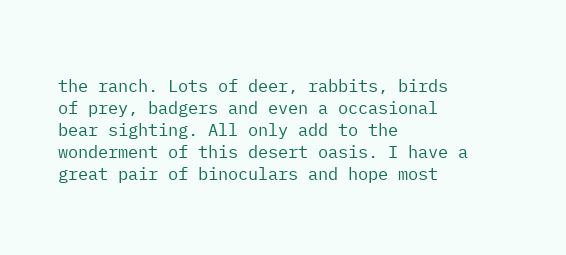the ranch. Lots of deer, rabbits, birds of prey, badgers and even a occasional bear sighting. All only add to the wonderment of this desert oasis. I have a great pair of binoculars and hope most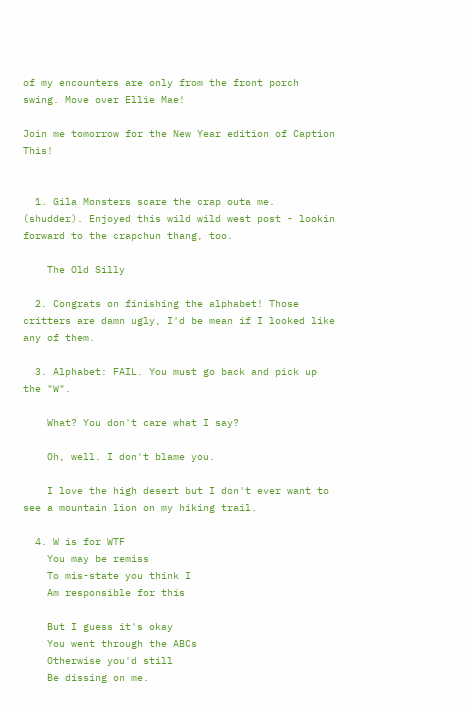of my encounters are only from the front porch swing. Move over Ellie Mae!

Join me tomorrow for the New Year edition of Caption This!


  1. Gila Monsters scare the crap outa me. (shudder). Enjoyed this wild wild west post - lookin forward to the crapchun thang, too.

    The Old Silly

  2. Congrats on finishing the alphabet! Those critters are damn ugly, I'd be mean if I looked like any of them.

  3. Alphabet: FAIL. You must go back and pick up the "W".

    What? You don't care what I say?

    Oh, well. I don't blame you.

    I love the high desert but I don't ever want to see a mountain lion on my hiking trail.

  4. W is for WTF
    You may be remiss
    To mis-state you think I
    Am responsible for this

    But I guess it's okay
    You went through the ABCs
    Otherwise you'd still
    Be dissing on me.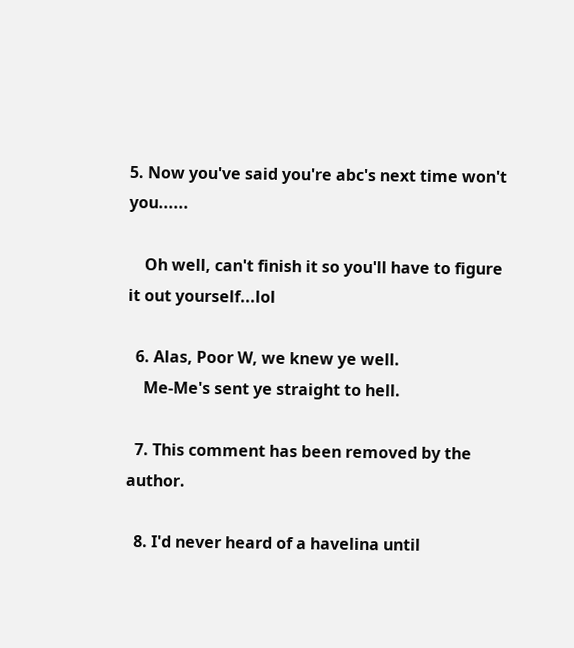5. Now you've said you're abc's next time won't you......

    Oh well, can't finish it so you'll have to figure it out yourself...lol

  6. Alas, Poor W, we knew ye well.
    Me-Me's sent ye straight to hell.

  7. This comment has been removed by the author.

  8. I'd never heard of a havelina until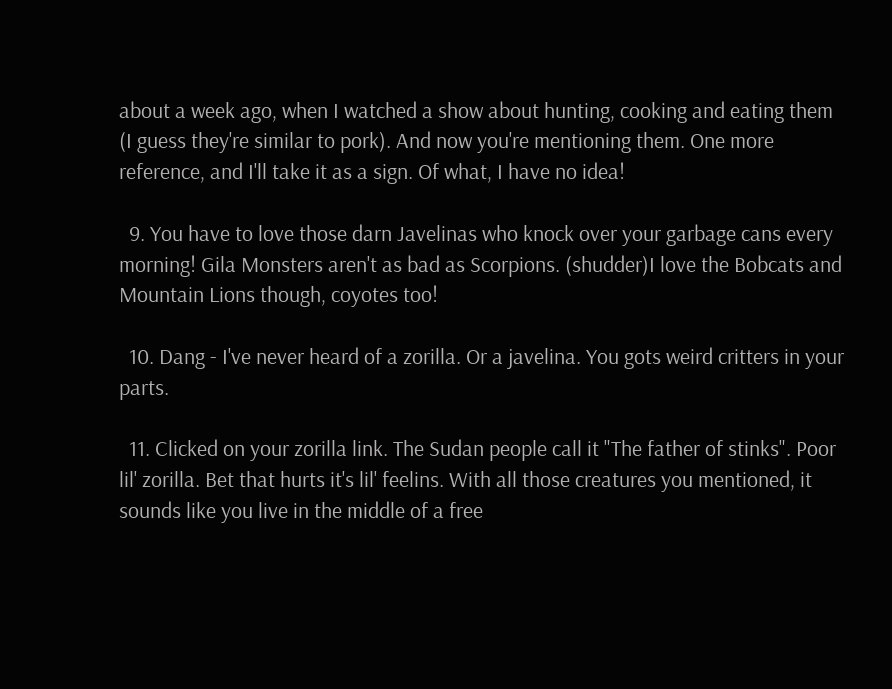about a week ago, when I watched a show about hunting, cooking and eating them (I guess they're similar to pork). And now you're mentioning them. One more reference, and I'll take it as a sign. Of what, I have no idea!

  9. You have to love those darn Javelinas who knock over your garbage cans every morning! Gila Monsters aren't as bad as Scorpions. (shudder)I love the Bobcats and Mountain Lions though, coyotes too!

  10. Dang - I've never heard of a zorilla. Or a javelina. You gots weird critters in your parts.

  11. Clicked on your zorilla link. The Sudan people call it "The father of stinks". Poor lil' zorilla. Bet that hurts it's lil' feelins. With all those creatures you mentioned, it sounds like you live in the middle of a free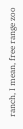ranch, I mean, free range zoo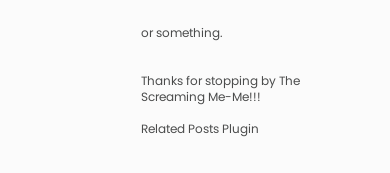or something.


Thanks for stopping by The Screaming Me-Me!!!

Related Posts Plugin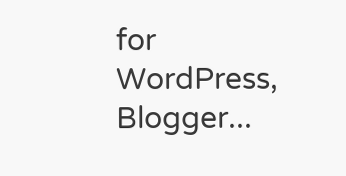for WordPress, Blogger...